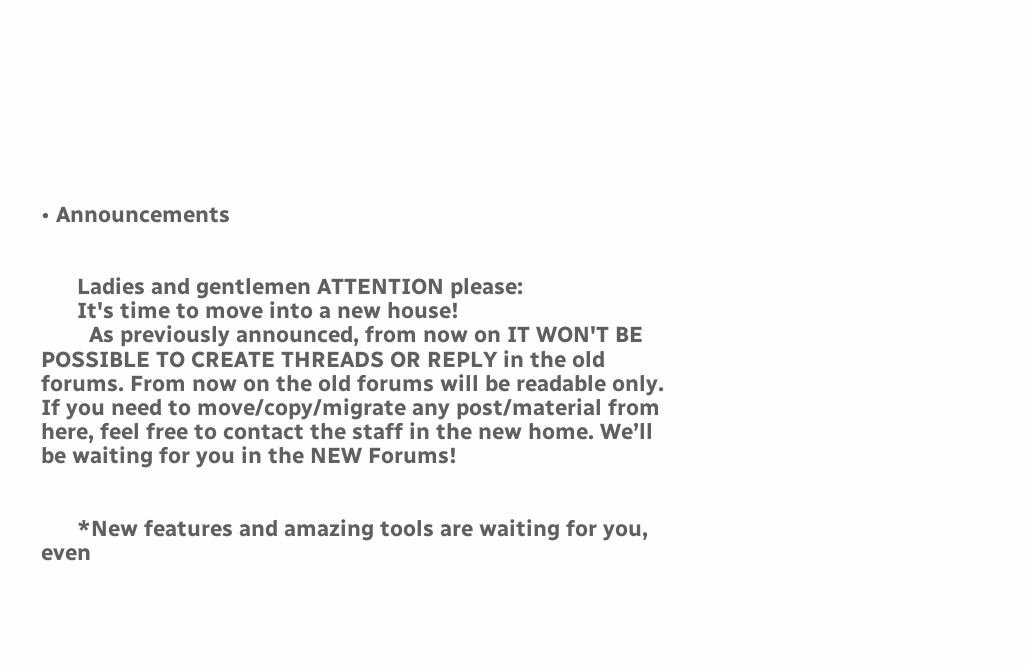• Announcements


      Ladies and gentlemen ATTENTION please:
      It's time to move into a new house!
        As previously announced, from now on IT WON'T BE POSSIBLE TO CREATE THREADS OR REPLY in the old forums. From now on the old forums will be readable only. If you need to move/copy/migrate any post/material from here, feel free to contact the staff in the new home. We’ll be waiting for you in the NEW Forums!


      *New features and amazing tools are waiting for you, even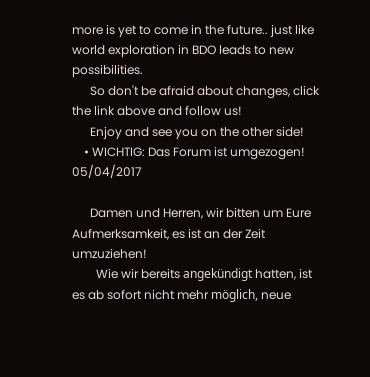more is yet to come in the future.. just like world exploration in BDO leads to new possibilities.
      So don't be afraid about changes, click the link above and follow us!
      Enjoy and see you on the other side!
    • WICHTIG: Das Forum ist umgezogen!   05/04/2017

      Damen und Herren, wir bitten um Eure Aufmerksamkeit, es ist an der Zeit umzuziehen!
        Wie wir bereits angekündigt hatten, ist es ab sofort nicht mehr möglich, neue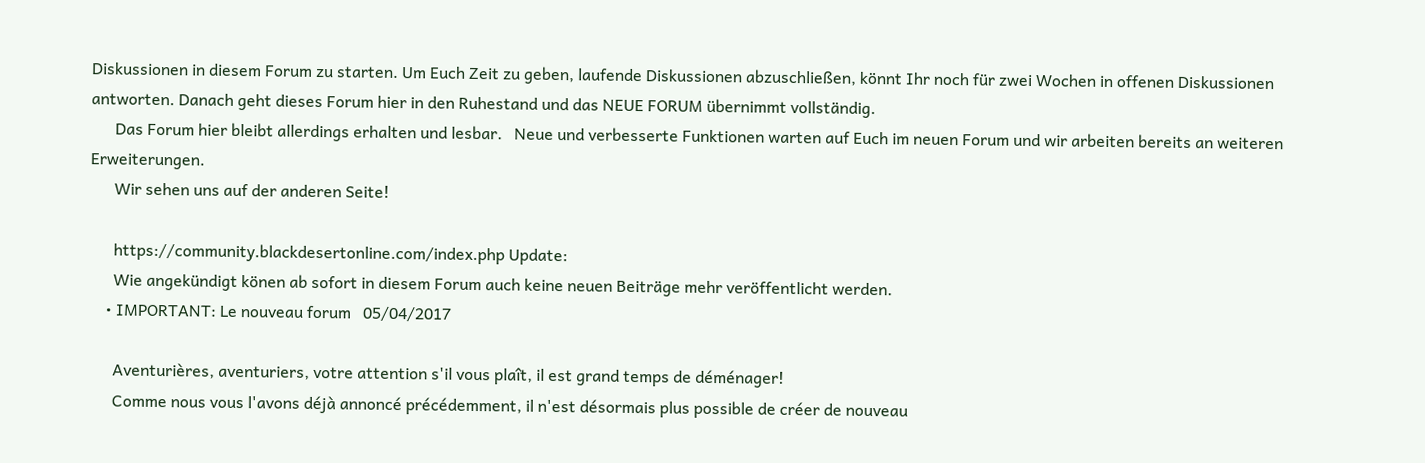Diskussionen in diesem Forum zu starten. Um Euch Zeit zu geben, laufende Diskussionen abzuschließen, könnt Ihr noch für zwei Wochen in offenen Diskussionen antworten. Danach geht dieses Forum hier in den Ruhestand und das NEUE FORUM übernimmt vollständig.
      Das Forum hier bleibt allerdings erhalten und lesbar.   Neue und verbesserte Funktionen warten auf Euch im neuen Forum und wir arbeiten bereits an weiteren Erweiterungen.
      Wir sehen uns auf der anderen Seite!

      https://community.blackdesertonline.com/index.php Update:
      Wie angekündigt könen ab sofort in diesem Forum auch keine neuen Beiträge mehr veröffentlicht werden.
    • IMPORTANT: Le nouveau forum   05/04/2017

      Aventurières, aventuriers, votre attention s'il vous plaît, il est grand temps de déménager!
      Comme nous vous l'avons déjà annoncé précédemment, il n'est désormais plus possible de créer de nouveau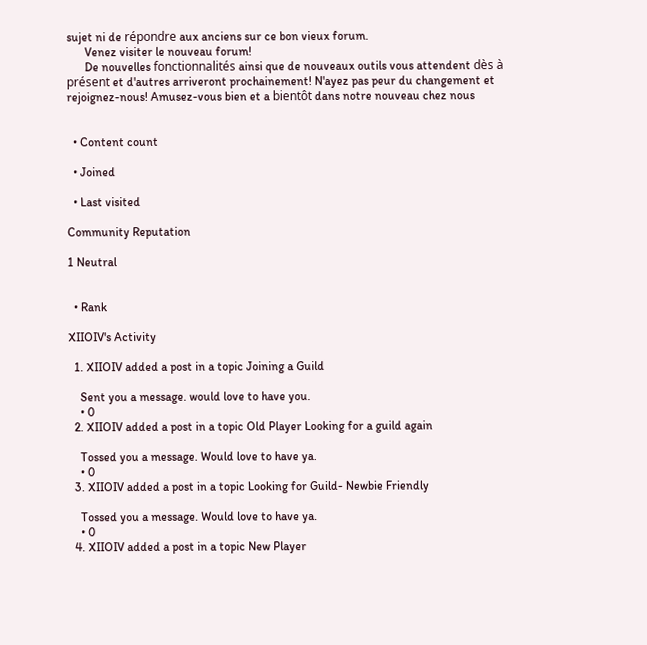sujet ni de répondre aux anciens sur ce bon vieux forum.
      Venez visiter le nouveau forum!
      De nouvelles fonctionnalités ainsi que de nouveaux outils vous attendent dès à présent et d'autres arriveront prochainement! N'ayez pas peur du changement et rejoignez-nous! Amusez-vous bien et a bientôt dans notre nouveau chez nous


  • Content count

  • Joined

  • Last visited

Community Reputation

1 Neutral


  • Rank

XIIOIV's Activity

  1. XIIOIV added a post in a topic Joining a Guild

    Sent you a message. would love to have you.
    • 0
  2. XIIOIV added a post in a topic Old Player Looking for a guild again

    Tossed you a message. Would love to have ya.
    • 0
  3. XIIOIV added a post in a topic Looking for Guild- Newbie Friendly

    Tossed you a message. Would love to have ya.
    • 0
  4. XIIOIV added a post in a topic New Player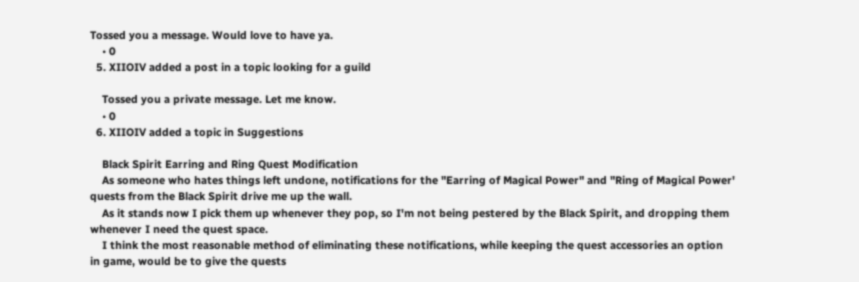Tossed you a message. Would love to have ya.
    • 0
  5. XIIOIV added a post in a topic looking for a guild

    Tossed you a private message. Let me know.
    • 0
  6. XIIOIV added a topic in Suggestions

    Black Spirit Earring and Ring Quest Modification
    As someone who hates things left undone, notifications for the "Earring of Magical Power" and "Ring of Magical Power' quests from the Black Spirit drive me up the wall.
    As it stands now I pick them up whenever they pop, so I'm not being pestered by the Black Spirit, and dropping them whenever I need the quest space.
    I think the most reasonable method of eliminating these notifications, while keeping the quest accessories an option in game, would be to give the quests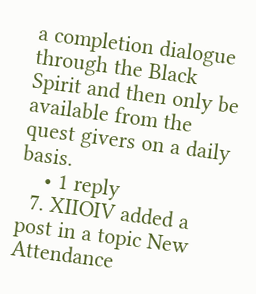a completion dialogue through the Black Spirit and then only be available from the quest givers on a daily basis.
    • 1 reply
  7. XIIOIV added a post in a topic New Attendance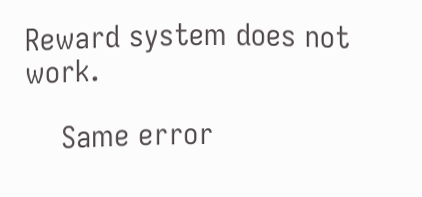Reward system does not work.

    Same error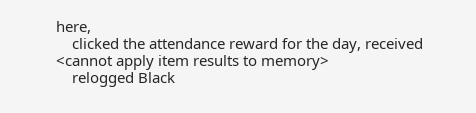here,
    clicked the attendance reward for the day, received <cannot apply item results to memory>
    relogged Black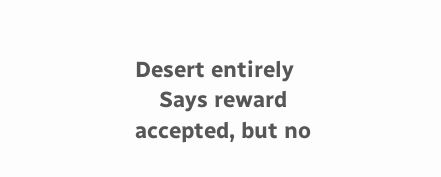Desert entirely
    Says reward accepted, but no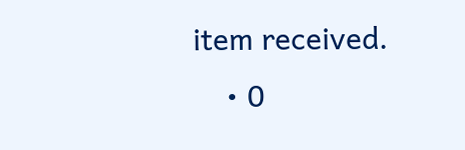item received.
    • 0